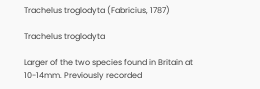Trachelus troglodyta (Fabricius, 1787)

Trachelus troglodyta

Larger of the two species found in Britain at 10-14mm. Previously recorded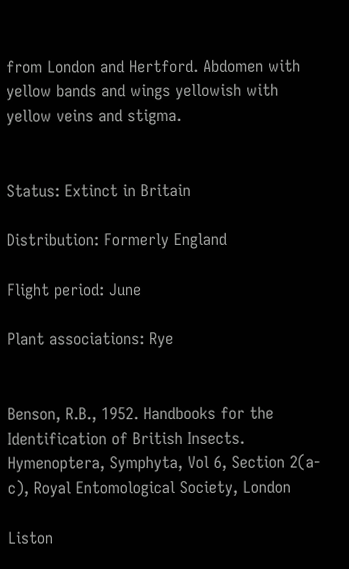from London and Hertford. Abdomen with yellow bands and wings yellowish with yellow veins and stigma.


Status: Extinct in Britain

Distribution: Formerly England

Flight period: June

Plant associations: Rye


Benson, R.B., 1952. Handbooks for the Identification of British Insects. Hymenoptera, Symphyta, Vol 6, Section 2(a-c), Royal Entomological Society, London

Liston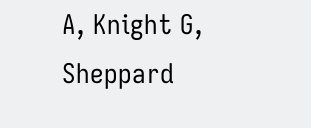A, Knight G, Sheppard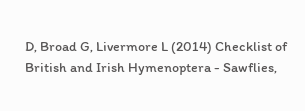D, Broad G, Livermore L (2014) Checklist of British and Irish Hymenoptera - Sawflies,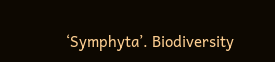‘Symphyta’. Biodiversity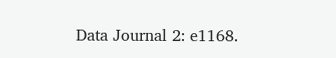Data Journal 2: e1168.